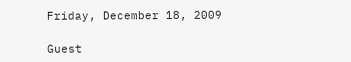Friday, December 18, 2009

Guest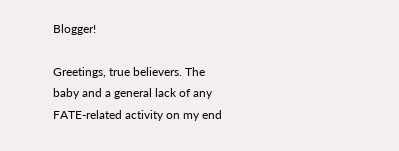Blogger!

Greetings, true believers. The baby and a general lack of any FATE-related activity on my end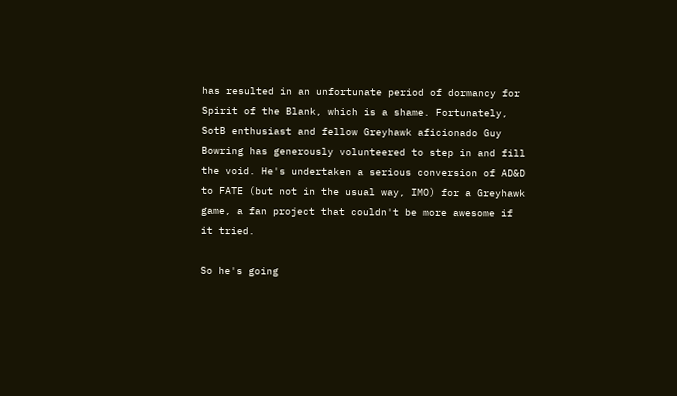has resulted in an unfortunate period of dormancy for Spirit of the Blank, which is a shame. Fortunately, SotB enthusiast and fellow Greyhawk aficionado Guy Bowring has generously volunteered to step in and fill the void. He's undertaken a serious conversion of AD&D to FATE (but not in the usual way, IMO) for a Greyhawk game, a fan project that couldn't be more awesome if it tried.

So he's going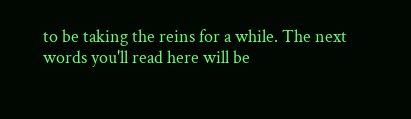to be taking the reins for a while. The next words you'll read here will be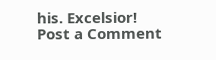his. Excelsior!
Post a Comment